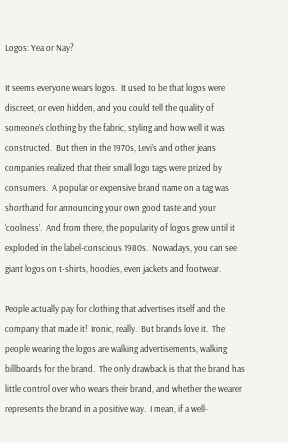Logos: Yea or Nay?

It seems everyone wears logos.  It used to be that logos were discreet, or even hidden, and you could tell the quality of someone’s clothing by the fabric, styling and how well it was constructed.  But then in the 1970s, Levi’s and other jeans companies realized that their small logo tags were prized by consumers.  A popular or expensive brand name on a tag was shorthand for announcing your own good taste and your ‘coolness’.  And from there, the popularity of logos grew until it exploded in the label-conscious 1980s.  Nowadays, you can see giant logos on t-shirts, hoodies, even jackets and footwear.

People actually pay for clothing that advertises itself and the company that made it!  Ironic, really.  But brands love it.  The people wearing the logos are walking advertisements, walking billboards for the brand.  The only drawback is that the brand has little control over who wears their brand, and whether the wearer represents the brand in a positive way.  I mean, if a well-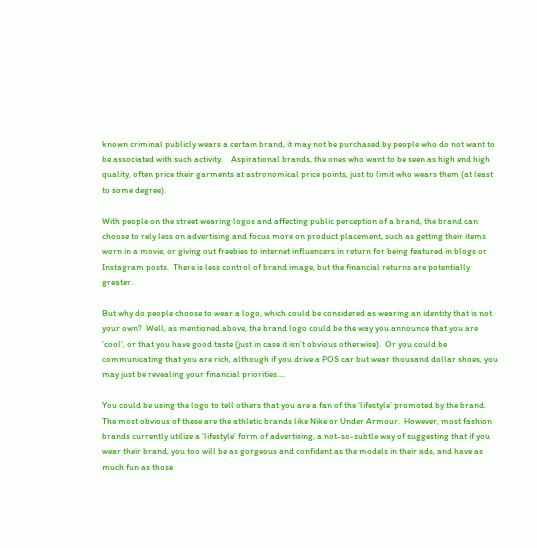known criminal publicly wears a certain brand, it may not be purchased by people who do not want to be associated with such activity.    Aspirational brands, the ones who want to be seen as high end high quality, often price their garments at astronomical price points, just to limit who wears them (at least to some degree).

With people on the street wearing logos and affecting public perception of a brand, the brand can choose to rely less on advertising and focus more on product placement, such as getting their items worn in a movie, or giving out freebies to internet influencers in return for being featured in blogs or Instagram posts.  There is less control of brand image, but the financial returns are potentially greater.

But why do people choose to wear a logo, which could be considered as wearing an identity that is not your own?  Well, as mentioned above, the brand logo could be the way you announce that you are ‘cool’, or that you have good taste (just in case it isn’t obvious otherwise).  Or you could be communicating that you are rich, although if you drive a POS car but wear thousand dollar shoes, you may just be revealing your financial priorities….

You could be using the logo to tell others that you are a fan of the ‘lifestyle’ promoted by the brand.  The most obvious of these are the athletic brands like Nike or Under Armour.  However, most fashion brands currently utilize a ‘lifestyle’ form of advertising, a not-so-subtle way of suggesting that if you wear their brand, you too will be as gorgeous and confident as the models in their ads, and have as much fun as those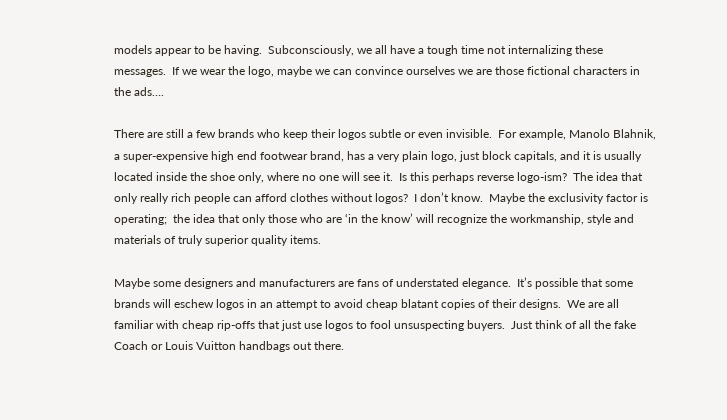models appear to be having.  Subconsciously, we all have a tough time not internalizing these messages.  If we wear the logo, maybe we can convince ourselves we are those fictional characters in the ads….

There are still a few brands who keep their logos subtle or even invisible.  For example, Manolo Blahnik, a super-expensive high end footwear brand, has a very plain logo, just block capitals, and it is usually located inside the shoe only, where no one will see it.  Is this perhaps reverse logo-ism?  The idea that only really rich people can afford clothes without logos?  I don’t know.  Maybe the exclusivity factor is operating;  the idea that only those who are ‘in the know’ will recognize the workmanship, style and materials of truly superior quality items.

Maybe some designers and manufacturers are fans of understated elegance.  It’s possible that some brands will eschew logos in an attempt to avoid cheap blatant copies of their designs.  We are all familiar with cheap rip-offs that just use logos to fool unsuspecting buyers.  Just think of all the fake Coach or Louis Vuitton handbags out there.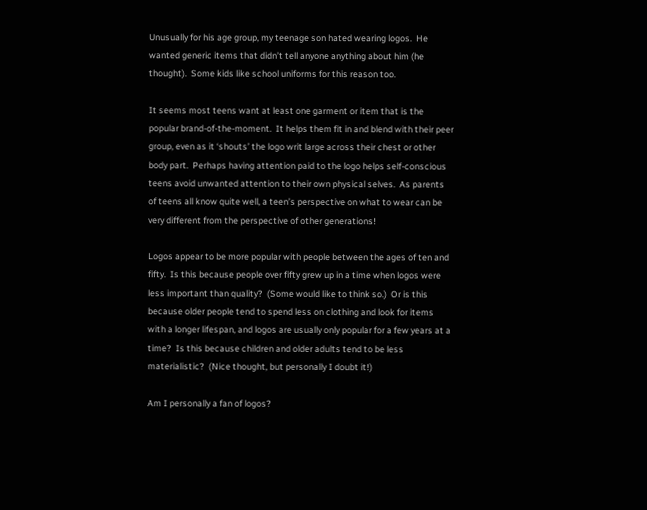Unusually for his age group, my teenage son hated wearing logos.  He wanted generic items that didn’t tell anyone anything about him (he thought).  Some kids like school uniforms for this reason too.

It seems most teens want at least one garment or item that is the popular brand-of-the-moment.  It helps them fit in and blend with their peer group, even as it ‘shouts’ the logo writ large across their chest or other body part.  Perhaps having attention paid to the logo helps self-conscious teens avoid unwanted attention to their own physical selves.  As parents of teens all know quite well, a teen’s perspective on what to wear can be very different from the perspective of other generations!

Logos appear to be more popular with people between the ages of ten and fifty.  Is this because people over fifty grew up in a time when logos were less important than quality?  (Some would like to think so.)  Or is this because older people tend to spend less on clothing and look for items with a longer lifespan, and logos are usually only popular for a few years at a time?  Is this because children and older adults tend to be less materialistic?  (Nice thought, but personally I doubt it!)

Am I personally a fan of logos?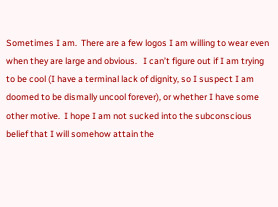Sometimes I am.  There are a few logos I am willing to wear even when they are large and obvious.   I can’t figure out if I am trying to be cool (I have a terminal lack of dignity, so I suspect I am doomed to be dismally uncool forever), or whether I have some other motive.  I hope I am not sucked into the subconscious belief that I will somehow attain the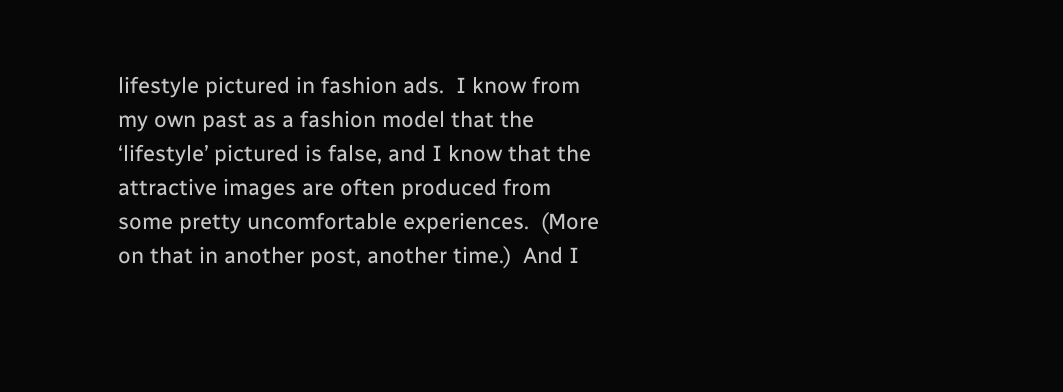lifestyle pictured in fashion ads.  I know from my own past as a fashion model that the ‘lifestyle’ pictured is false, and I know that the attractive images are often produced from some pretty uncomfortable experiences.  (More on that in another post, another time.)  And I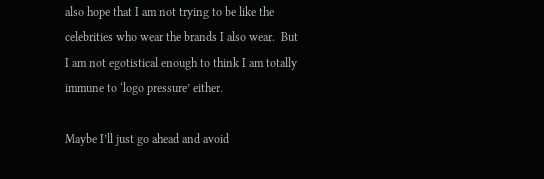also hope that I am not trying to be like the celebrities who wear the brands I also wear.  But I am not egotistical enough to think I am totally immune to ‘logo pressure’ either.

Maybe I’ll just go ahead and avoid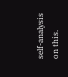self-analysis on this.